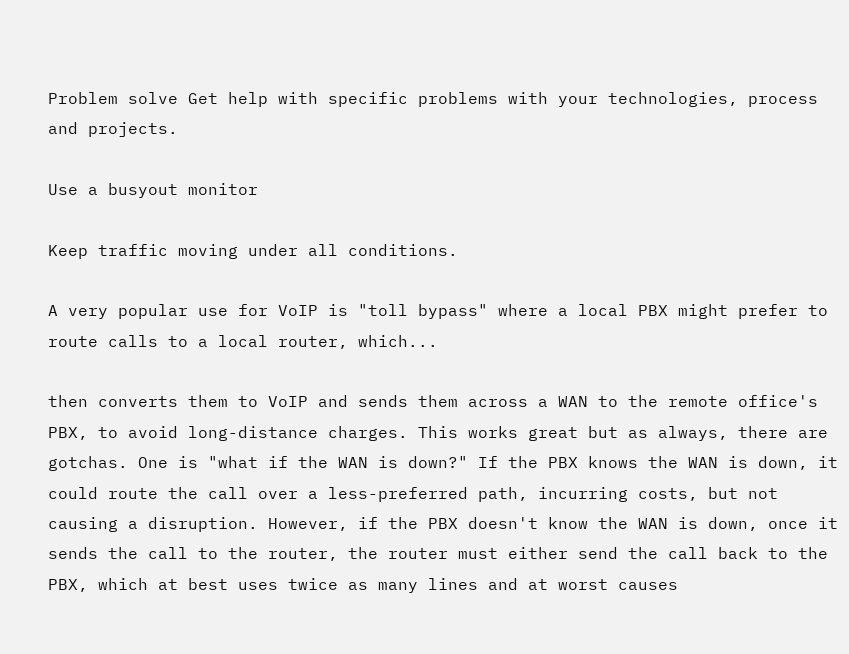Problem solve Get help with specific problems with your technologies, process and projects.

Use a busyout monitor

Keep traffic moving under all conditions.

A very popular use for VoIP is "toll bypass" where a local PBX might prefer to route calls to a local router, which...

then converts them to VoIP and sends them across a WAN to the remote office's PBX, to avoid long-distance charges. This works great but as always, there are gotchas. One is "what if the WAN is down?" If the PBX knows the WAN is down, it could route the call over a less-preferred path, incurring costs, but not causing a disruption. However, if the PBX doesn't know the WAN is down, once it sends the call to the router, the router must either send the call back to the PBX, which at best uses twice as many lines and at worst causes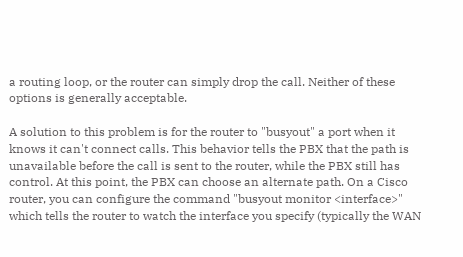a routing loop, or the router can simply drop the call. Neither of these options is generally acceptable.

A solution to this problem is for the router to "busyout" a port when it knows it can't connect calls. This behavior tells the PBX that the path is unavailable before the call is sent to the router, while the PBX still has control. At this point, the PBX can choose an alternate path. On a Cisco router, you can configure the command "busyout monitor <interface>" which tells the router to watch the interface you specify (typically the WAN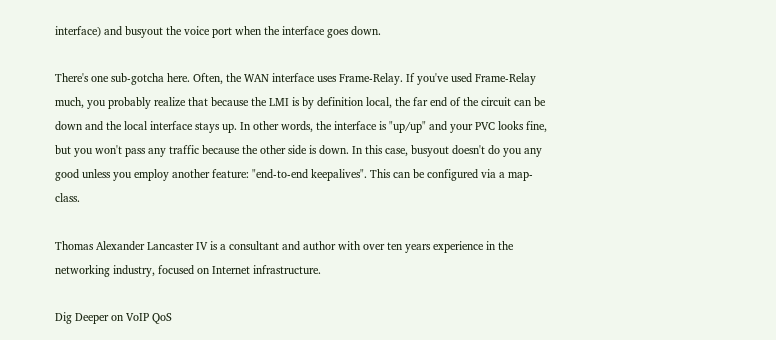interface) and busyout the voice port when the interface goes down.

There's one sub-gotcha here. Often, the WAN interface uses Frame-Relay. If you've used Frame-Relay much, you probably realize that because the LMI is by definition local, the far end of the circuit can be down and the local interface stays up. In other words, the interface is "up/up" and your PVC looks fine, but you won't pass any traffic because the other side is down. In this case, busyout doesn't do you any good unless you employ another feature: "end-to-end keepalives". This can be configured via a map-class.

Thomas Alexander Lancaster IV is a consultant and author with over ten years experience in the networking industry, focused on Internet infrastructure.

Dig Deeper on VoIP QoS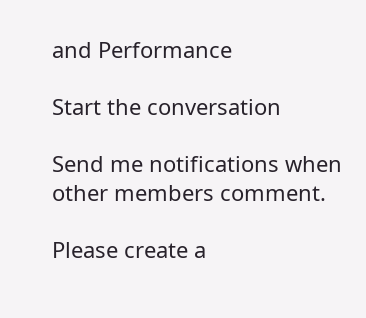and Performance

Start the conversation

Send me notifications when other members comment.

Please create a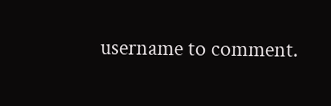username to comment.